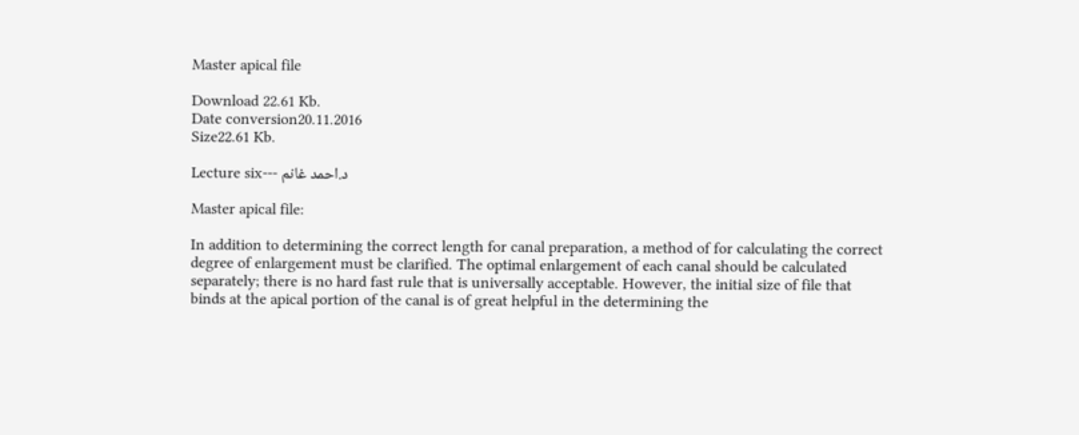Master apical file

Download 22.61 Kb.
Date conversion20.11.2016
Size22.61 Kb.

Lecture six--- د.احمد غانم

Master apical file:

In addition to determining the correct length for canal preparation, a method of for calculating the correct degree of enlargement must be clarified. The optimal enlargement of each canal should be calculated separately; there is no hard fast rule that is universally acceptable. However, the initial size of file that binds at the apical portion of the canal is of great helpful in the determining the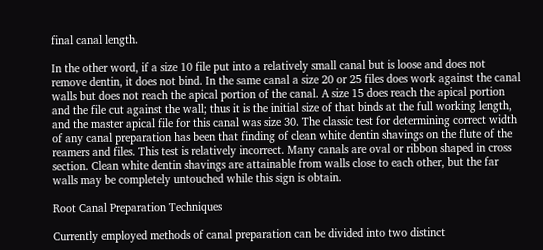final canal length.

In the other word, if a size 10 file put into a relatively small canal but is loose and does not remove dentin, it does not bind. In the same canal a size 20 or 25 files does work against the canal walls but does not reach the apical portion of the canal. A size 15 does reach the apical portion and the file cut against the wall; thus it is the initial size of that binds at the full working length, and the master apical file for this canal was size 30. The classic test for determining correct width of any canal preparation has been that finding of clean white dentin shavings on the flute of the reamers and files. This test is relatively incorrect. Many canals are oval or ribbon shaped in cross section. Clean white dentin shavings are attainable from walls close to each other, but the far walls may be completely untouched while this sign is obtain.

Root Canal Preparation Techniques

Currently employed methods of canal preparation can be divided into two distinct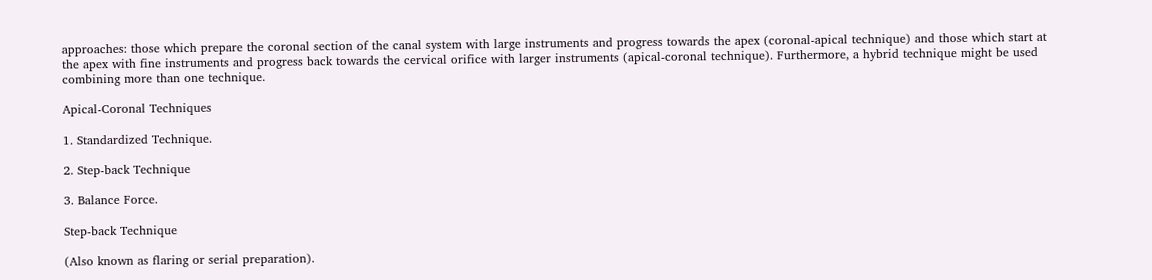approaches: those which prepare the coronal section of the canal system with large instruments and progress towards the apex (coronal-apical technique) and those which start at the apex with fine instruments and progress back towards the cervical orifice with larger instruments (apical-coronal technique). Furthermore, a hybrid technique might be used combining more than one technique.

Apical-Coronal Techniques

1. Standardized Technique.

2. Step-back Technique

3. Balance Force.

Step-back Technique

(Also known as flaring or serial preparation).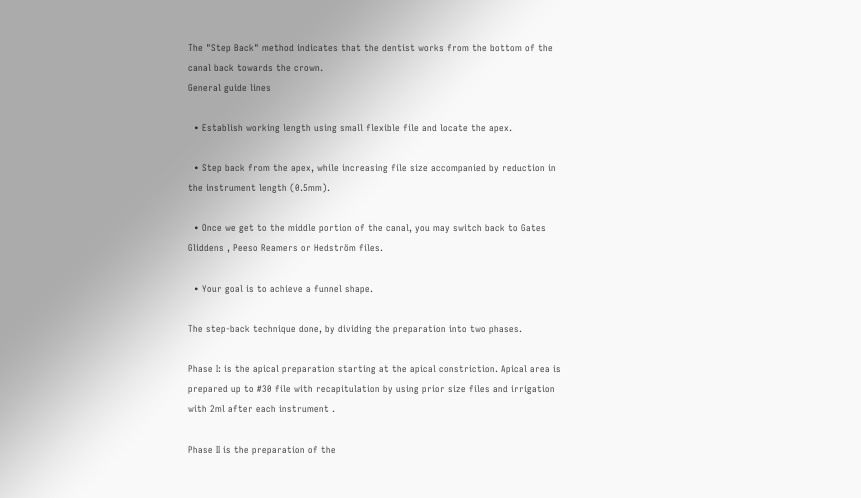The "Step Back" method indicates that the dentist works from the bottom of the canal back towards the crown.
General guide lines

  • Establish working length using small flexible file and locate the apex.

  • Step back from the apex, while increasing file size accompanied by reduction in the instrument length (0.5mm).

  • Once we get to the middle portion of the canal, you may switch back to Gates Gliddens , Peeso Reamers or Hedström files.

  • Your goal is to achieve a funnel shape.

The step-back technique done, by dividing the preparation into two phases.

Phase I: is the apical preparation starting at the apical constriction. Apical area is prepared up to #30 file with recapitulation by using prior size files and irrigation with 2ml after each instrument .

Phase II is the preparation of the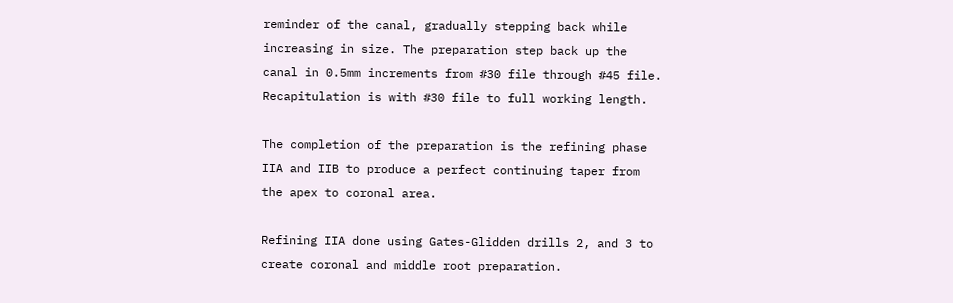reminder of the canal, gradually stepping back while increasing in size. The preparation step back up the canal in 0.5mm increments from #30 file through #45 file. Recapitulation is with #30 file to full working length.

The completion of the preparation is the refining phase IIA and IIB to produce a perfect continuing taper from the apex to coronal area.

Refining IIA done using Gates-Glidden drills 2, and 3 to create coronal and middle root preparation.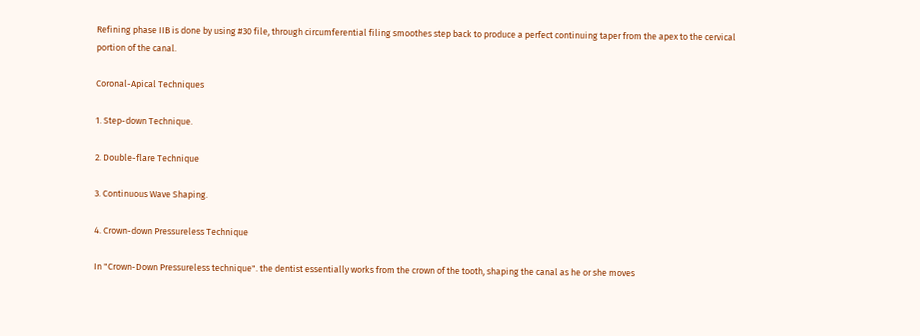Refining phase IIB is done by using #30 file, through circumferential filing smoothes step back to produce a perfect continuing taper from the apex to the cervical portion of the canal.

Coronal-Apical Techniques

1. Step-down Technique.

2. Double-flare Technique

3. Continuous Wave Shaping.

4. Crown-down Pressureless Technique

In "Crown-Down Pressureless technique". the dentist essentially works from the crown of the tooth, shaping the canal as he or she moves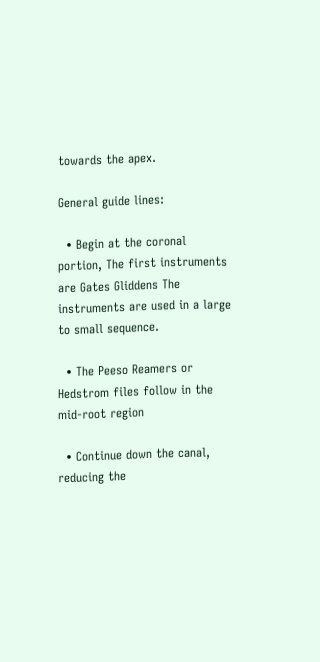towards the apex.

General guide lines:

  • Begin at the coronal portion, The first instruments are Gates Gliddens The instruments are used in a large to small sequence.

  • The Peeso Reamers or Hedstrom files follow in the mid-root region

  • Continue down the canal, reducing the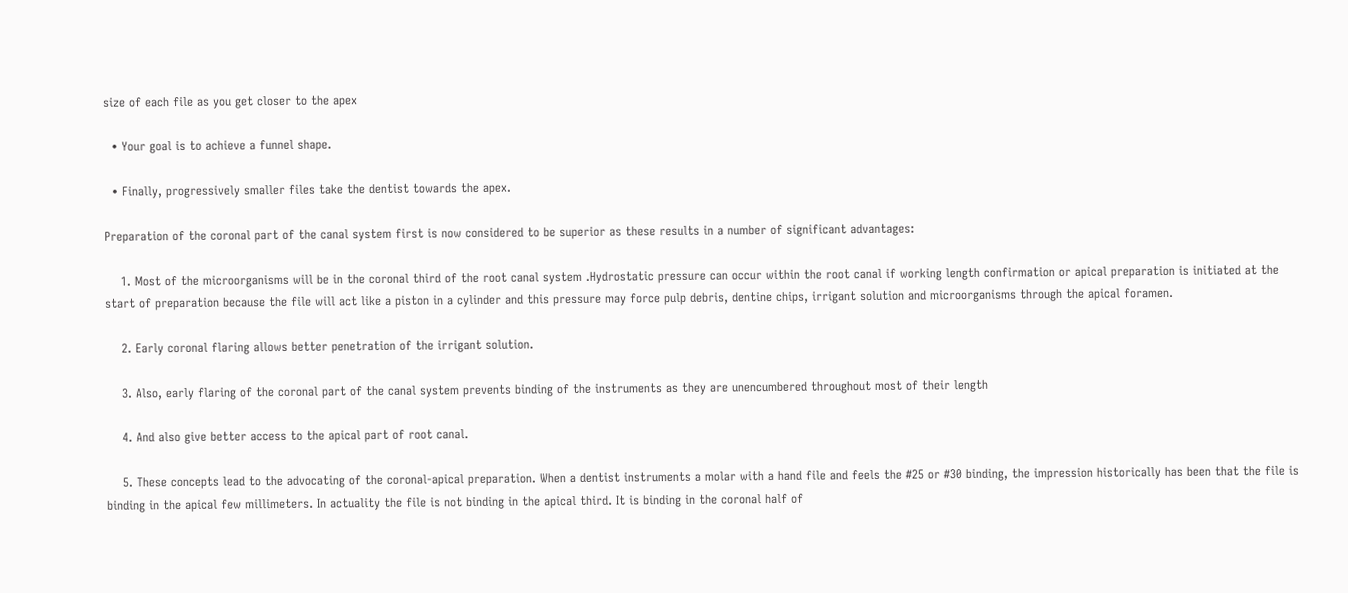size of each file as you get closer to the apex

  • Your goal is to achieve a funnel shape.

  • Finally, progressively smaller files take the dentist towards the apex.

Preparation of the coronal part of the canal system first is now considered to be superior as these results in a number of significant advantages:

    1. Most of the microorganisms will be in the coronal third of the root canal system .Hydrostatic pressure can occur within the root canal if working length confirmation or apical preparation is initiated at the start of preparation because the file will act like a piston in a cylinder and this pressure may force pulp debris, dentine chips, irrigant solution and microorganisms through the apical foramen.

    2. Early coronal flaring allows better penetration of the irrigant solution.

    3. Also, early flaring of the coronal part of the canal system prevents binding of the instruments as they are unencumbered throughout most of their length

    4. And also give better access to the apical part of root canal.

    5. These concepts lead to the advocating of the coronal-apical preparation. When a dentist instruments a molar with a hand file and feels the #25 or #30 binding, the impression historically has been that the file is binding in the apical few millimeters. In actuality the file is not binding in the apical third. It is binding in the coronal half of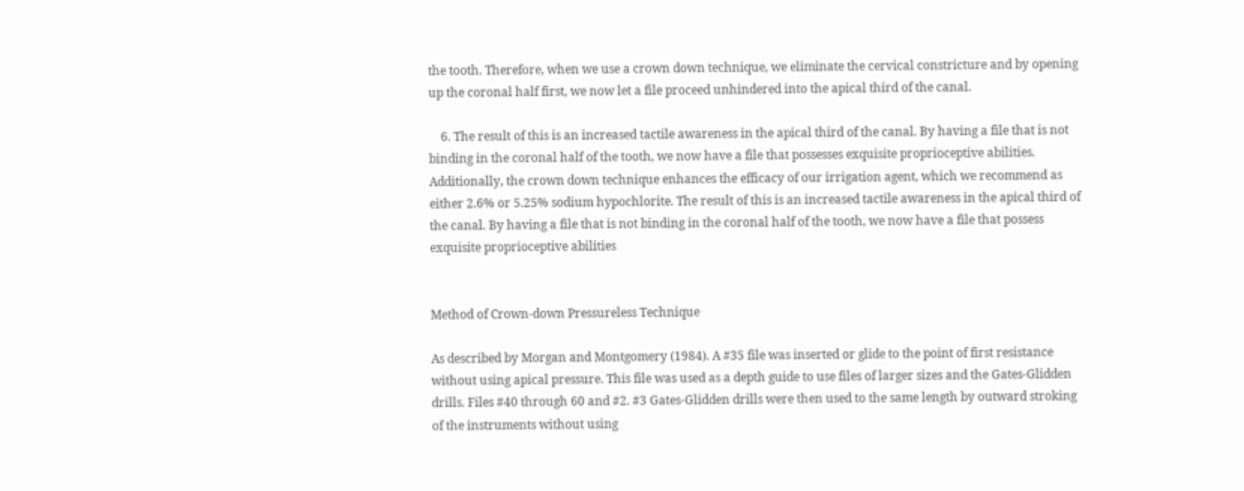the tooth. Therefore, when we use a crown down technique, we eliminate the cervical constricture and by opening up the coronal half first, we now let a file proceed unhindered into the apical third of the canal.

    6. The result of this is an increased tactile awareness in the apical third of the canal. By having a file that is not binding in the coronal half of the tooth, we now have a file that possesses exquisite proprioceptive abilities. Additionally, the crown down technique enhances the efficacy of our irrigation agent, which we recommend as either 2.6% or 5.25% sodium hypochlorite. The result of this is an increased tactile awareness in the apical third of the canal. By having a file that is not binding in the coronal half of the tooth, we now have a file that possess exquisite proprioceptive abilities


Method of Crown-down Pressureless Technique

As described by Morgan and Montgomery (1984). A #35 file was inserted or glide to the point of first resistance without using apical pressure. This file was used as a depth guide to use files of larger sizes and the Gates-Glidden drills. Files #40 through 60 and #2. #3 Gates-Glidden drills were then used to the same length by outward stroking of the instruments without using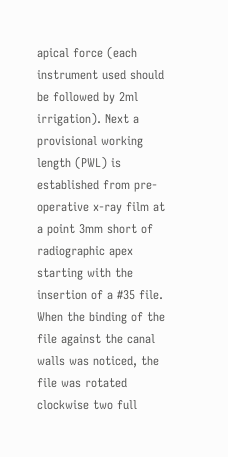apical force (each instrument used should be followed by 2ml irrigation). Next a provisional working length (PWL) is established from pre-operative x-ray film at a point 3mm short of radiographic apex starting with the insertion of a #35 file. When the binding of the file against the canal walls was noticed, the file was rotated clockwise two full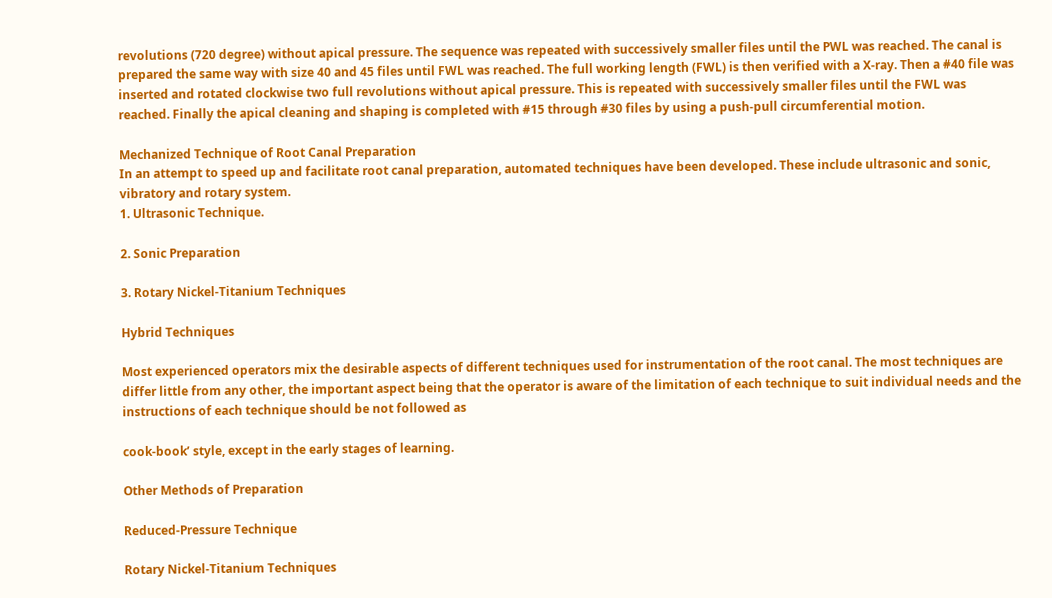revolutions (720 degree) without apical pressure. The sequence was repeated with successively smaller files until the PWL was reached. The canal is prepared the same way with size 40 and 45 files until FWL was reached. The full working length (FWL) is then verified with a X-ray. Then a #40 file was inserted and rotated clockwise two full revolutions without apical pressure. This is repeated with successively smaller files until the FWL was reached. Finally the apical cleaning and shaping is completed with #15 through #30 files by using a push-pull circumferential motion.

Mechanized Technique of Root Canal Preparation
In an attempt to speed up and facilitate root canal preparation, automated techniques have been developed. These include ultrasonic and sonic, vibratory and rotary system.
1. Ultrasonic Technique.

2. Sonic Preparation

3. Rotary Nickel-Titanium Techniques

Hybrid Techniques

Most experienced operators mix the desirable aspects of different techniques used for instrumentation of the root canal. The most techniques are differ little from any other, the important aspect being that the operator is aware of the limitation of each technique to suit individual needs and the instructions of each technique should be not followed as

cook-book’ style, except in the early stages of learning.

Other Methods of Preparation

Reduced-Pressure Technique

Rotary Nickel-Titanium Techniques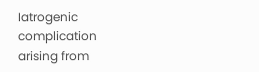Iatrogenic complication arising from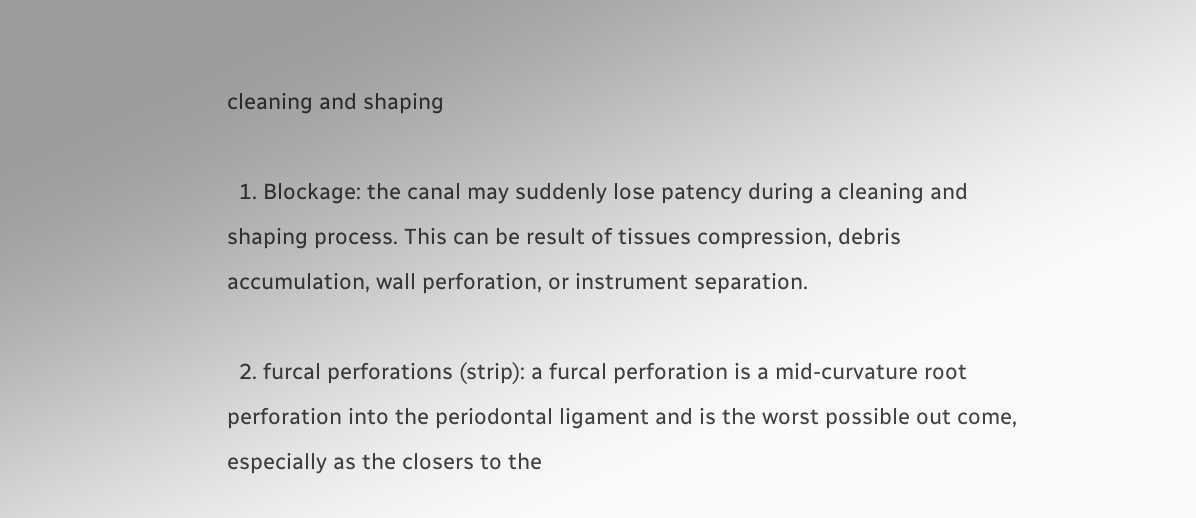cleaning and shaping

  1. Blockage: the canal may suddenly lose patency during a cleaning and shaping process. This can be result of tissues compression, debris accumulation, wall perforation, or instrument separation.

  2. furcal perforations (strip): a furcal perforation is a mid-curvature root perforation into the periodontal ligament and is the worst possible out come, especially as the closers to the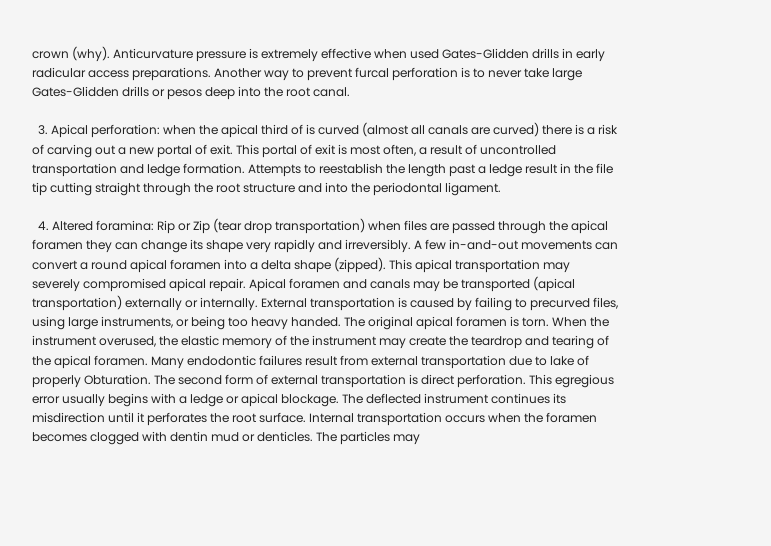crown (why). Anticurvature pressure is extremely effective when used Gates-Glidden drills in early radicular access preparations. Another way to prevent furcal perforation is to never take large Gates-Glidden drills or pesos deep into the root canal.

  3. Apical perforation: when the apical third of is curved (almost all canals are curved) there is a risk of carving out a new portal of exit. This portal of exit is most often, a result of uncontrolled transportation and ledge formation. Attempts to reestablish the length past a ledge result in the file tip cutting straight through the root structure and into the periodontal ligament.

  4. Altered foramina: Rip or Zip (tear drop transportation) when files are passed through the apical foramen they can change its shape very rapidly and irreversibly. A few in-and-out movements can convert a round apical foramen into a delta shape (zipped). This apical transportation may severely compromised apical repair. Apical foramen and canals may be transported (apical transportation) externally or internally. External transportation is caused by failing to precurved files, using large instruments, or being too heavy handed. The original apical foramen is torn. When the instrument overused, the elastic memory of the instrument may create the teardrop and tearing of the apical foramen. Many endodontic failures result from external transportation due to lake of properly Obturation. The second form of external transportation is direct perforation. This egregious error usually begins with a ledge or apical blockage. The deflected instrument continues its misdirection until it perforates the root surface. Internal transportation occurs when the foramen becomes clogged with dentin mud or denticles. The particles may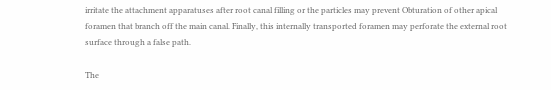irritate the attachment apparatuses after root canal filling or the particles may prevent Obturation of other apical foramen that branch off the main canal. Finally, this internally transported foramen may perforate the external root surface through a false path.

The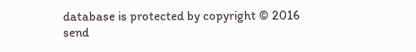database is protected by copyright © 2016
send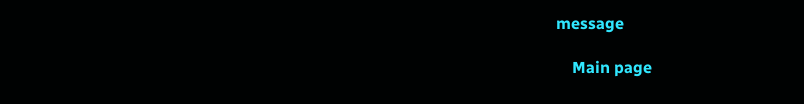message

    Main page